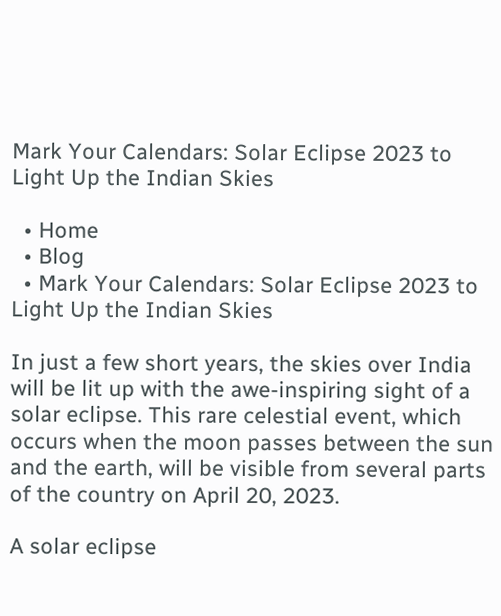Mark Your Calendars: Solar Eclipse 2023 to Light Up the Indian Skies

  • Home
  • Blog
  • Mark Your Calendars: Solar Eclipse 2023 to Light Up the Indian Skies

In just a few short years, the skies over India will be lit up with the awe-inspiring sight of a solar eclipse. This rare celestial event, which occurs when the moon passes between the sun and the earth, will be visible from several parts of the country on April 20, 2023.

A solar eclipse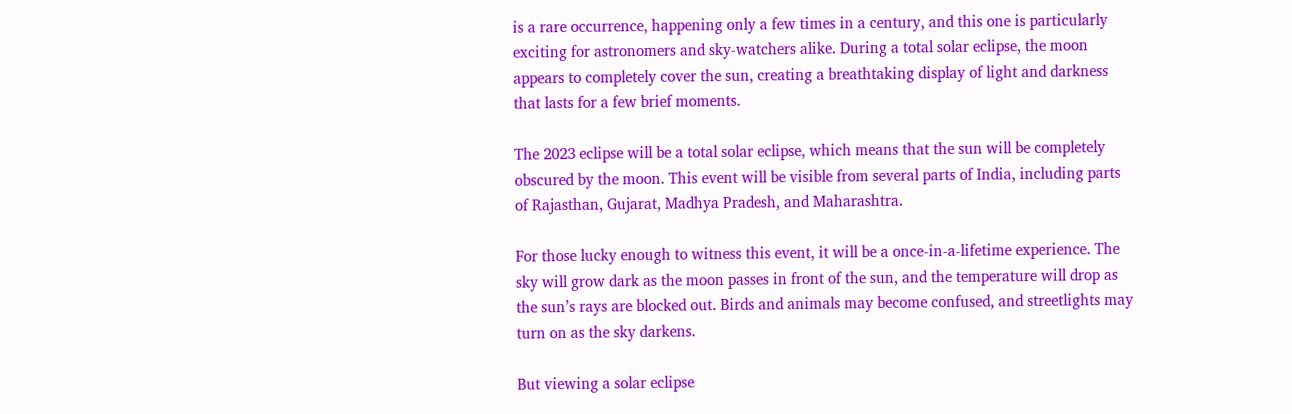is a rare occurrence, happening only a few times in a century, and this one is particularly exciting for astronomers and sky-watchers alike. During a total solar eclipse, the moon appears to completely cover the sun, creating a breathtaking display of light and darkness that lasts for a few brief moments.

The 2023 eclipse will be a total solar eclipse, which means that the sun will be completely obscured by the moon. This event will be visible from several parts of India, including parts of Rajasthan, Gujarat, Madhya Pradesh, and Maharashtra.

For those lucky enough to witness this event, it will be a once-in-a-lifetime experience. The sky will grow dark as the moon passes in front of the sun, and the temperature will drop as the sun’s rays are blocked out. Birds and animals may become confused, and streetlights may turn on as the sky darkens.

But viewing a solar eclipse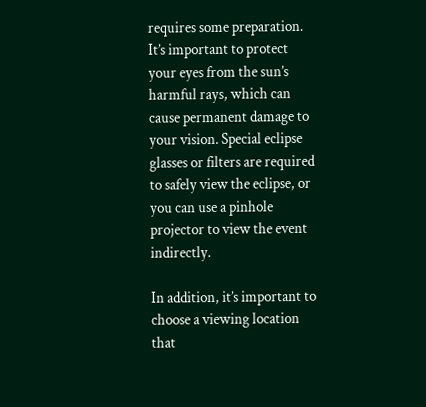requires some preparation. It’s important to protect your eyes from the sun’s harmful rays, which can cause permanent damage to your vision. Special eclipse glasses or filters are required to safely view the eclipse, or you can use a pinhole projector to view the event indirectly.

In addition, it’s important to choose a viewing location that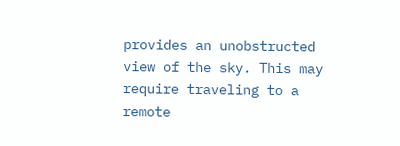provides an unobstructed view of the sky. This may require traveling to a remote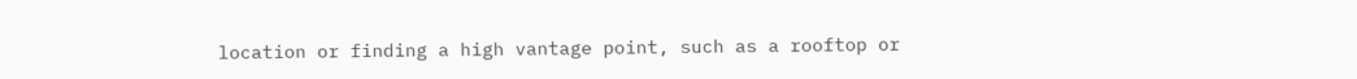location or finding a high vantage point, such as a rooftop or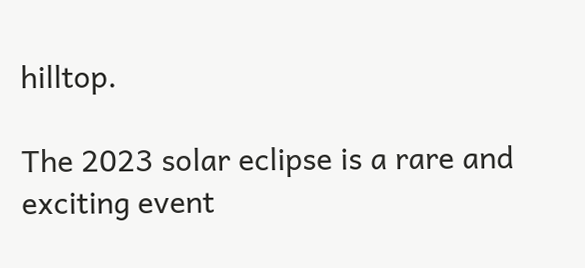hilltop.

The 2023 solar eclipse is a rare and exciting event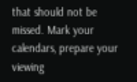that should not be missed. Mark your calendars, prepare your viewing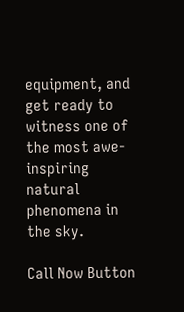equipment, and get ready to witness one of the most awe-inspiring natural phenomena in the sky.

Call Now Button